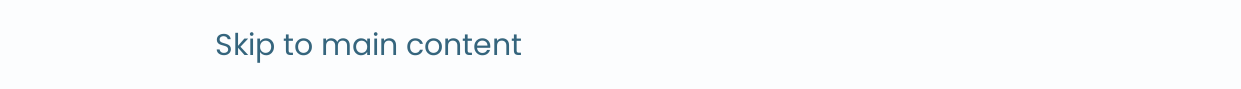Skip to main content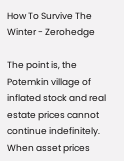How To Survive The Winter - Zerohedge

The point is, the Potemkin village of inflated stock and real estate prices cannot continue indefinitely.  When asset prices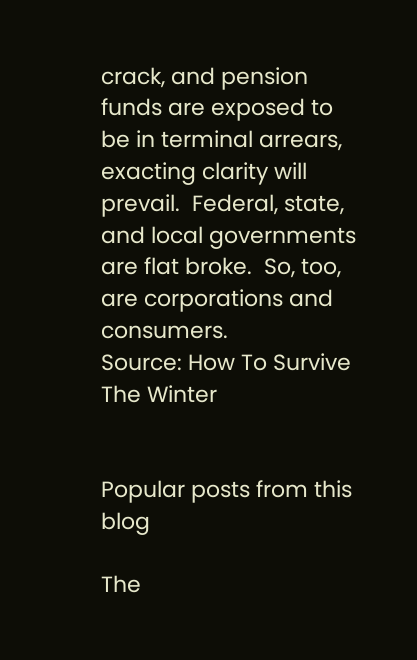crack, and pension funds are exposed to be in terminal arrears, exacting clarity will prevail.  Federal, state, and local governments are flat broke.  So, too, are corporations and consumers.
Source: How To Survive The Winter


Popular posts from this blog

The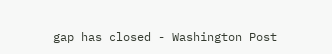gap has closed - Washington Post